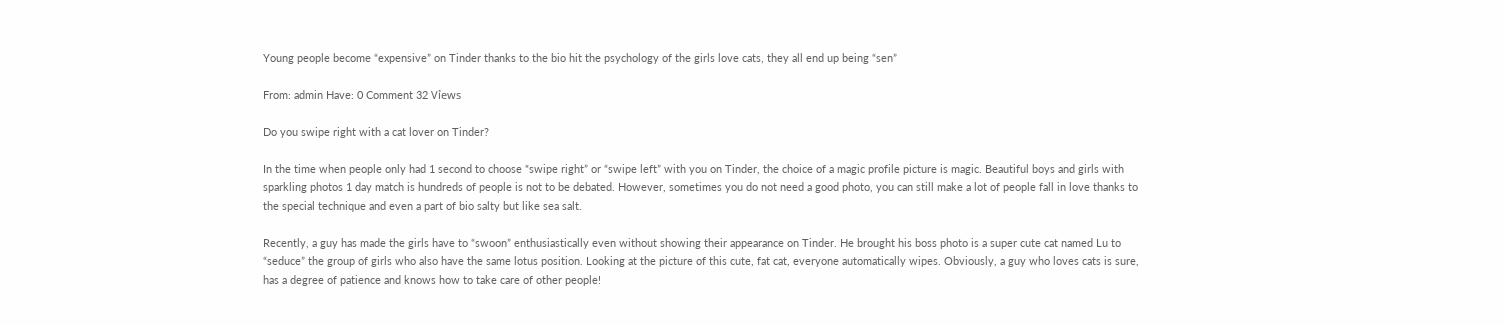Young people become “expensive” on Tinder thanks to the bio hit the psychology of the girls love cats, they all end up being “sen”

From: admin Have: 0 Comment 32 Vỉews

Do you swipe right with a cat lover on Tinder?

In the time when people only had 1 second to choose “swipe right” or “swipe left” with you on Tinder, the choice of a magic profile picture is magic. Beautiful boys and girls with sparkling photos 1 day match is hundreds of people is not to be debated. However, sometimes you do not need a good photo, you can still make a lot of people fall in love thanks to the special technique and even a part of bio salty but like sea salt.

Recently, a guy has made the girls have to “swoon” enthusiastically even without showing their appearance on Tinder. He brought his boss photo is a super cute cat named Lu to “seduce” the group of girls who also have the same lotus position. Looking at the picture of this cute, fat cat, everyone automatically wipes. Obviously, a guy who loves cats is sure, has a degree of patience and knows how to take care of other people!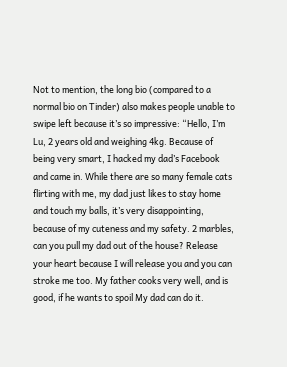Not to mention, the long bio (compared to a normal bio on Tinder) also makes people unable to swipe left because it’s so impressive: “Hello, I’m Lu, 2 years old and weighing 4kg. Because of being very smart, I hacked my dad’s Facebook and came in. While there are so many female cats flirting with me, my dad just likes to stay home and touch my balls, it’s very disappointing, because of my cuteness and my safety. 2 marbles, can you pull my dad out of the house? Release your heart because I will release you and you can stroke me too. My father cooks very well, and is good, if he wants to spoil My dad can do it.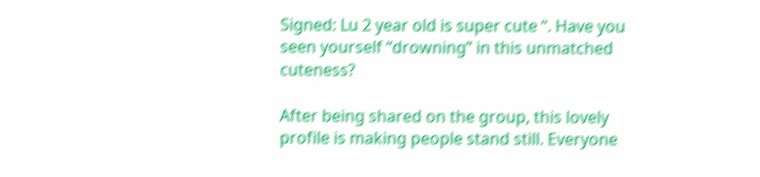Signed: Lu 2 year old is super cute “. Have you seen yourself “drowning” in this unmatched cuteness?

After being shared on the group, this lovely profile is making people stand still. Everyone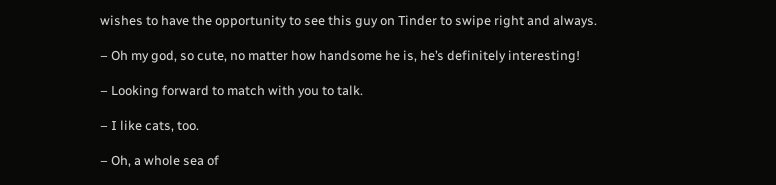wishes to have the opportunity to see this guy on Tinder to swipe right and always.

– Oh my god, so cute, no matter how handsome he is, he’s definitely interesting!

– Looking forward to match with you to talk.

– I like cats, too.

– Oh, a whole sea of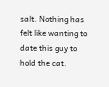salt. Nothing has felt like wanting to date this guy to hold the cat.